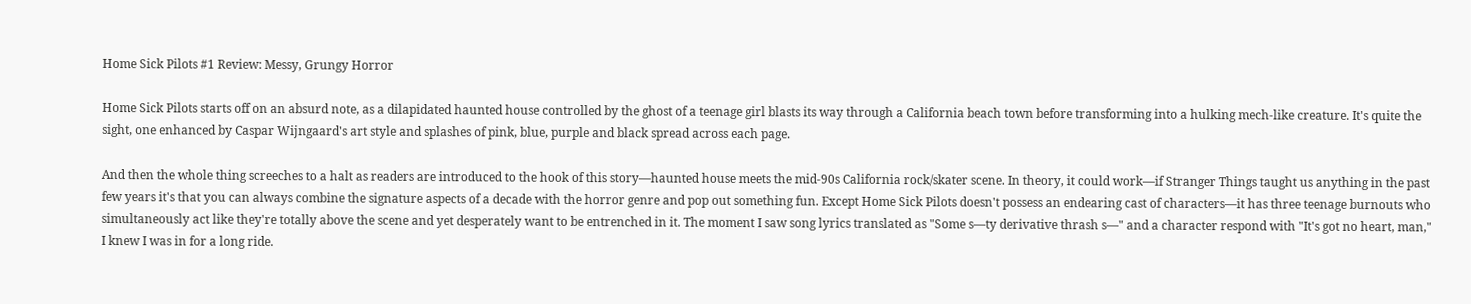Home Sick Pilots #1 Review: Messy, Grungy Horror

Home Sick Pilots starts off on an absurd note, as a dilapidated haunted house controlled by the ghost of a teenage girl blasts its way through a California beach town before transforming into a hulking mech-like creature. It's quite the sight, one enhanced by Caspar Wijngaard's art style and splashes of pink, blue, purple and black spread across each page.

And then the whole thing screeches to a halt as readers are introduced to the hook of this story—haunted house meets the mid-90s California rock/skater scene. In theory, it could work—if Stranger Things taught us anything in the past few years it's that you can always combine the signature aspects of a decade with the horror genre and pop out something fun. Except Home Sick Pilots doesn't possess an endearing cast of characters—it has three teenage burnouts who simultaneously act like they're totally above the scene and yet desperately want to be entrenched in it. The moment I saw song lyrics translated as "Some s—ty derivative thrash s—" and a character respond with "It's got no heart, man," I knew I was in for a long ride.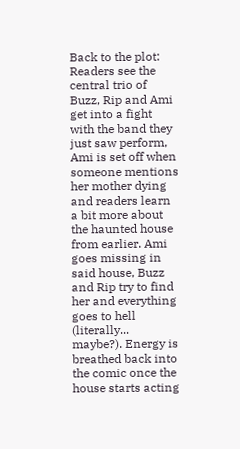Back to the plot: Readers see the central trio of Buzz, Rip and Ami get into a fight with the band they just saw perform, Ami is set off when someone mentions her mother dying and readers learn a bit more about the haunted house from earlier. Ami goes missing in said house, Buzz and Rip try to find her and everything goes to hell (literally... maybe?). Energy is breathed back into the comic once the house starts acting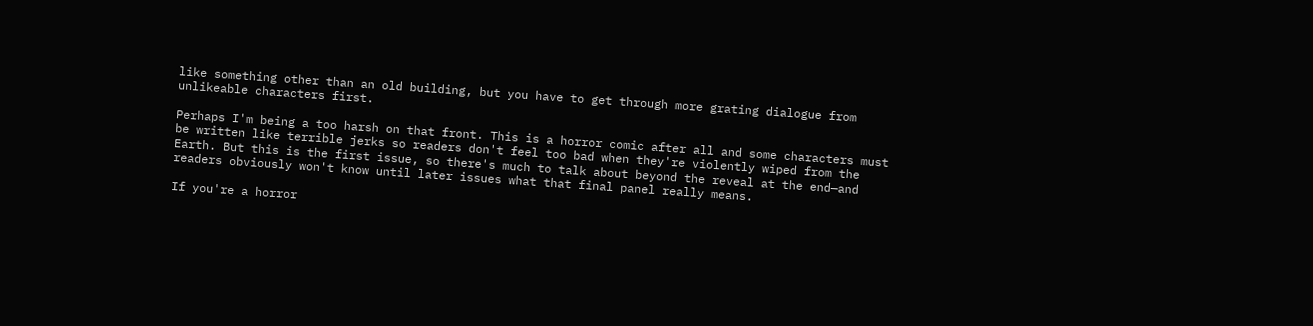like something other than an old building, but you have to get through more grating dialogue from unlikeable characters first.

Perhaps I'm being a too harsh on that front. This is a horror comic after all and some characters must be written like terrible jerks so readers don't feel too bad when they're violently wiped from the Earth. But this is the first issue, so there's much to talk about beyond the reveal at the end—and readers obviously won't know until later issues what that final panel really means.

If you're a horror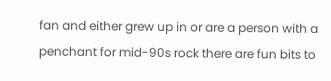fan and either grew up in or are a person with a penchant for mid-90s rock there are fun bits to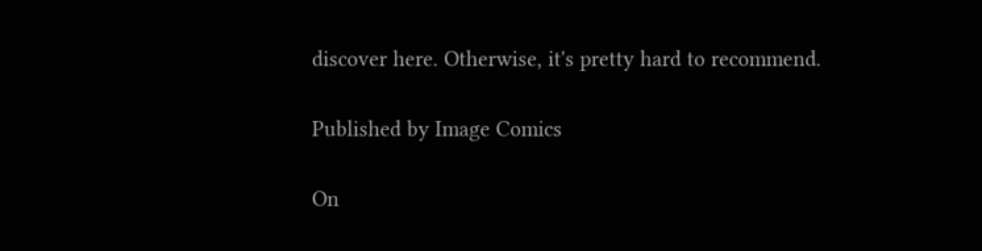discover here. Otherwise, it's pretty hard to recommend.

Published by Image Comics

On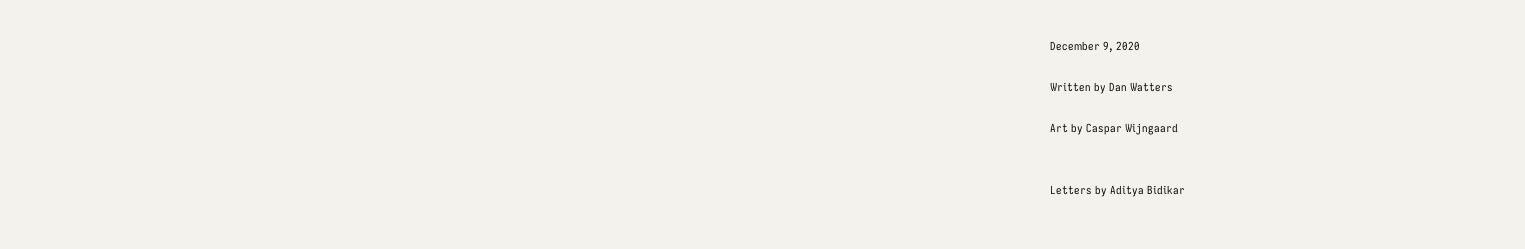December 9, 2020

Written by Dan Watters

Art by Caspar Wijngaard


Letters by Aditya Bidikar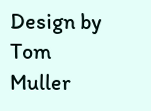Design by Tom Muller